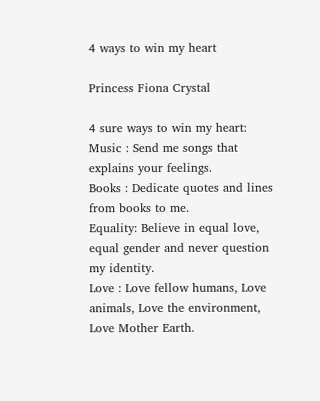4 ways to win my heart

Princess Fiona Crystal

4 sure ways to win my heart:
Music : Send me songs that explains your feelings.
Books : Dedicate quotes and lines from books to me.
Equality: Believe in equal love, equal gender and never question my identity.
Love : Love fellow humans, Love animals, Love the environment, Love Mother Earth.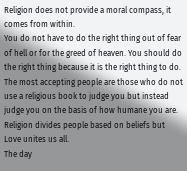Religion does not provide a moral compass, it comes from within.
You do not have to do the right thing out of fear of hell or for the greed of heaven. You should do the right thing because it is the right thing to do.
The most accepting people are those who do not use a religious book to judge you but instead judge you on the basis of how humane you are.
Religion divides people based on beliefs but Love unites us all.
The day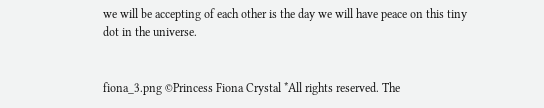we will be accepting of each other is the day we will have peace on this tiny dot in the universe.


fiona_3.png ©Princess Fiona Crystal *All rights reserved. The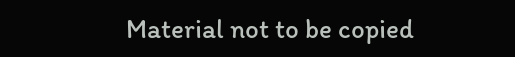Material not to be copied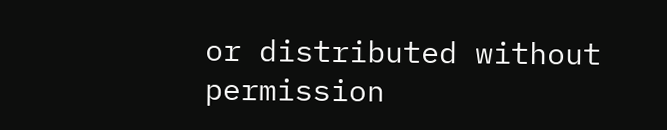or distributed without permission